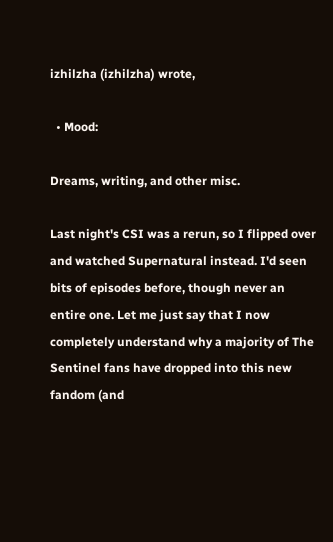izhilzha (izhilzha) wrote,

  • Mood:

Dreams, writing, and other misc.

Last night's CSI was a rerun, so I flipped over and watched Supernatural instead. I'd seen bits of episodes before, though never an entire one. Let me just say that I now completely understand why a majority of The Sentinel fans have dropped into this new fandom (and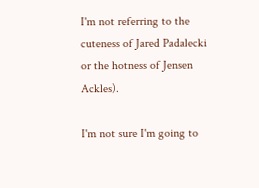I'm not referring to the cuteness of Jared Padalecki or the hotness of Jensen Ackles).

I'm not sure I'm going to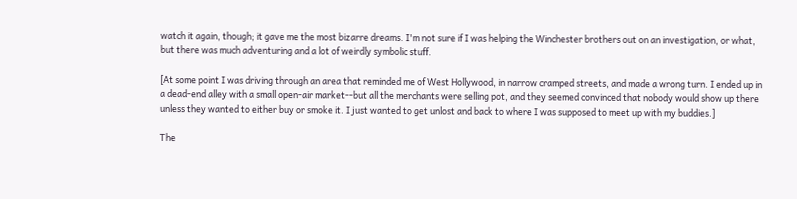watch it again, though; it gave me the most bizarre dreams. I'm not sure if I was helping the Winchester brothers out on an investigation, or what, but there was much adventuring and a lot of weirdly symbolic stuff.

[At some point I was driving through an area that reminded me of West Hollywood, in narrow cramped streets, and made a wrong turn. I ended up in a dead-end alley with a small open-air market--but all the merchants were selling pot, and they seemed convinced that nobody would show up there unless they wanted to either buy or smoke it. I just wanted to get unlost and back to where I was supposed to meet up with my buddies.]

The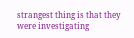strangest thing is that they were investigating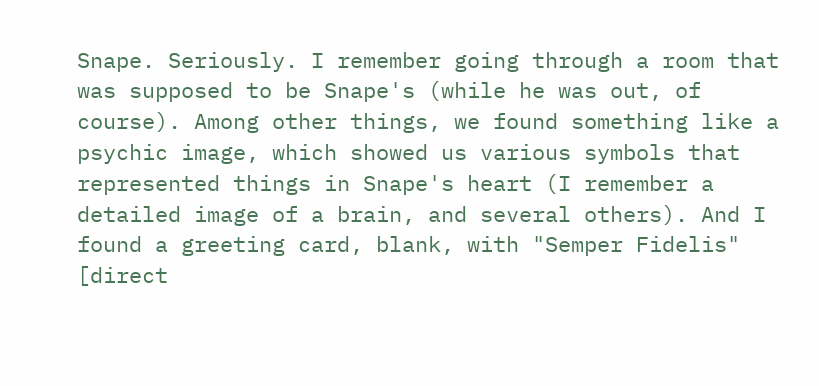Snape. Seriously. I remember going through a room that was supposed to be Snape's (while he was out, of course). Among other things, we found something like a psychic image, which showed us various symbols that represented things in Snape's heart (I remember a detailed image of a brain, and several others). And I found a greeting card, blank, with "Semper Fidelis" [direct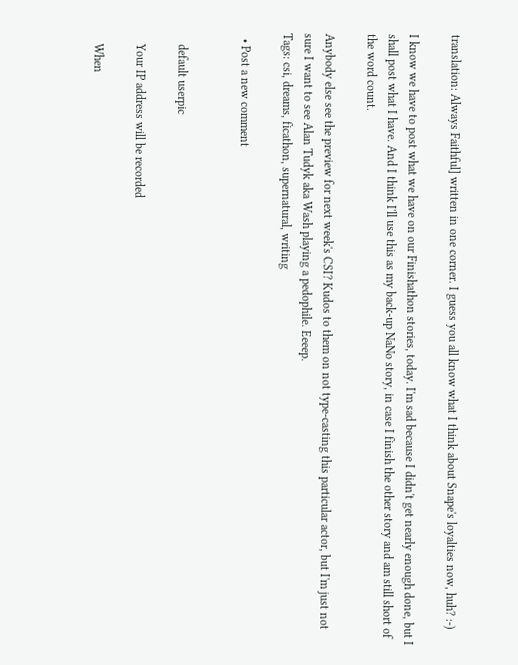translation: Always Faithful] written in one corner. I guess you all know what I think about Snape's loyalties now, huh? :-)

I know we have to post what we have on our Finishathon stories, today. I'm sad because I didn't get nearly enough done, but I shall post what I have. And I think I'll use this as my back-up NaNo story, in case I finish the other story and am still short of the word count.

Anybody else see the preview for next week's CSI? Kudos to them on not type-casting this particular actor, but I'm just not sure I want to see Alan Tudyk aka Wash playing a pedophile. Eeeep.
Tags: csi, dreams, ficathon, supernatural, writing

  • Post a new comment


    default userpic

    Your IP address will be recorded

    When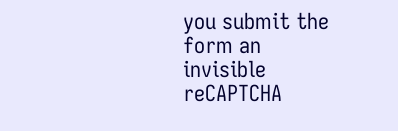you submit the form an invisible reCAPTCHA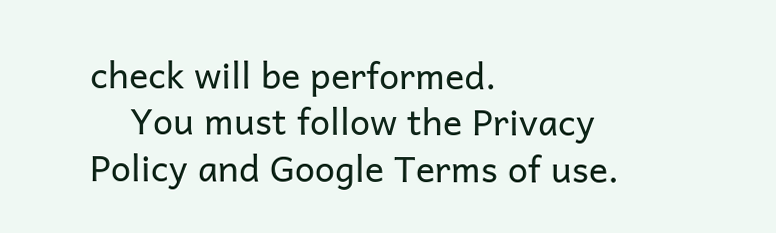check will be performed.
    You must follow the Privacy Policy and Google Terms of use.